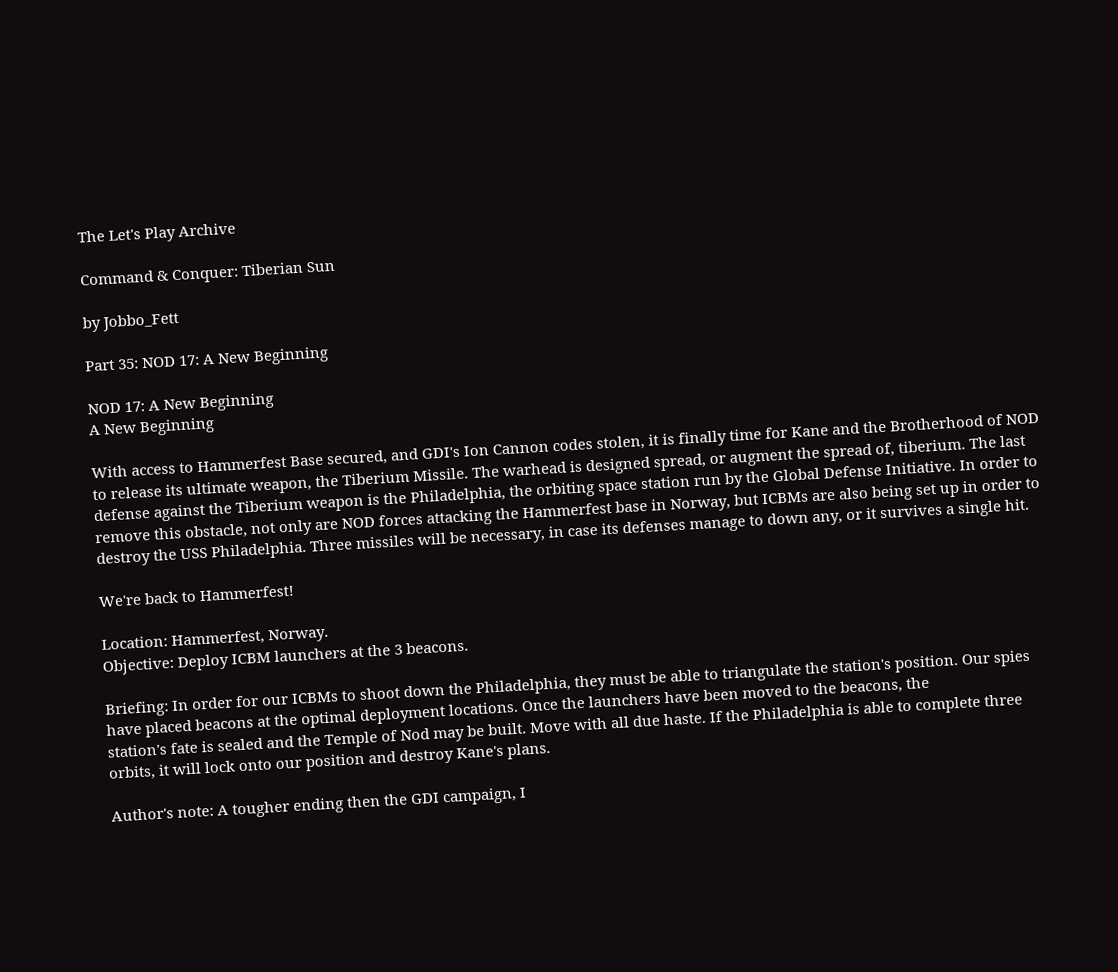The Let's Play Archive

Command & Conquer: Tiberian Sun

by Jobbo_Fett

Part 35: NOD 17: A New Beginning

NOD 17: A New Beginning
A New Beginning

With access to Hammerfest Base secured, and GDI's Ion Cannon codes stolen, it is finally time for Kane and the Brotherhood of NOD to release its ultimate weapon, the Tiberium Missile. The warhead is designed spread, or augment the spread of, tiberium. The last defense against the Tiberium weapon is the Philadelphia, the orbiting space station run by the Global Defense Initiative. In order to remove this obstacle, not only are NOD forces attacking the Hammerfest base in Norway, but ICBMs are also being set up in order to destroy the USS Philadelphia. Three missiles will be necessary, in case its defenses manage to down any, or it survives a single hit.

We're back to Hammerfest!

Location: Hammerfest, Norway.
Objective: Deploy ICBM launchers at the 3 beacons.

Briefing: In order for our ICBMs to shoot down the Philadelphia, they must be able to triangulate the station's position. Our spies have placed beacons at the optimal deployment locations. Once the launchers have been moved to the beacons, the
station's fate is sealed and the Temple of Nod may be built. Move with all due haste. If the Philadelphia is able to complete three orbits, it will lock onto our position and destroy Kane's plans.

Author's note: A tougher ending then the GDI campaign, I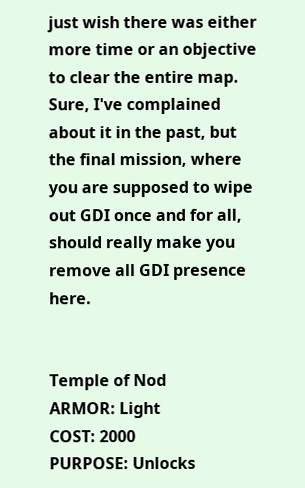just wish there was either more time or an objective to clear the entire map. Sure, I've complained about it in the past, but the final mission, where you are supposed to wipe out GDI once and for all, should really make you remove all GDI presence here.


Temple of Nod
ARMOR: Light
COST: 2000
PURPOSE: Unlocks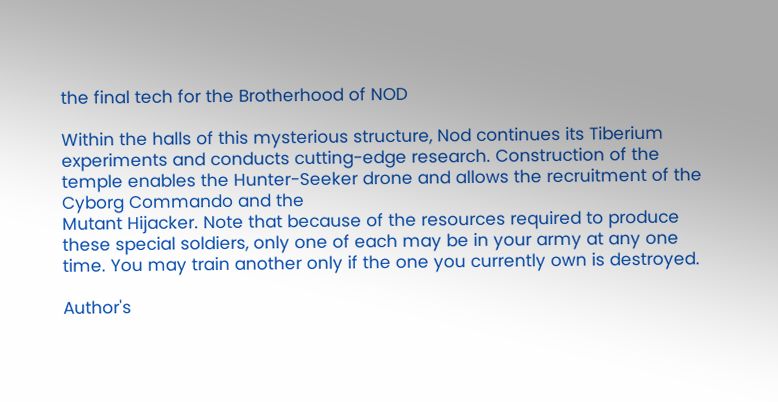the final tech for the Brotherhood of NOD

Within the halls of this mysterious structure, Nod continues its Tiberium experiments and conducts cutting-edge research. Construction of the temple enables the Hunter-Seeker drone and allows the recruitment of the Cyborg Commando and the
Mutant Hijacker. Note that because of the resources required to produce these special soldiers, only one of each may be in your army at any one time. You may train another only if the one you currently own is destroyed.

Author's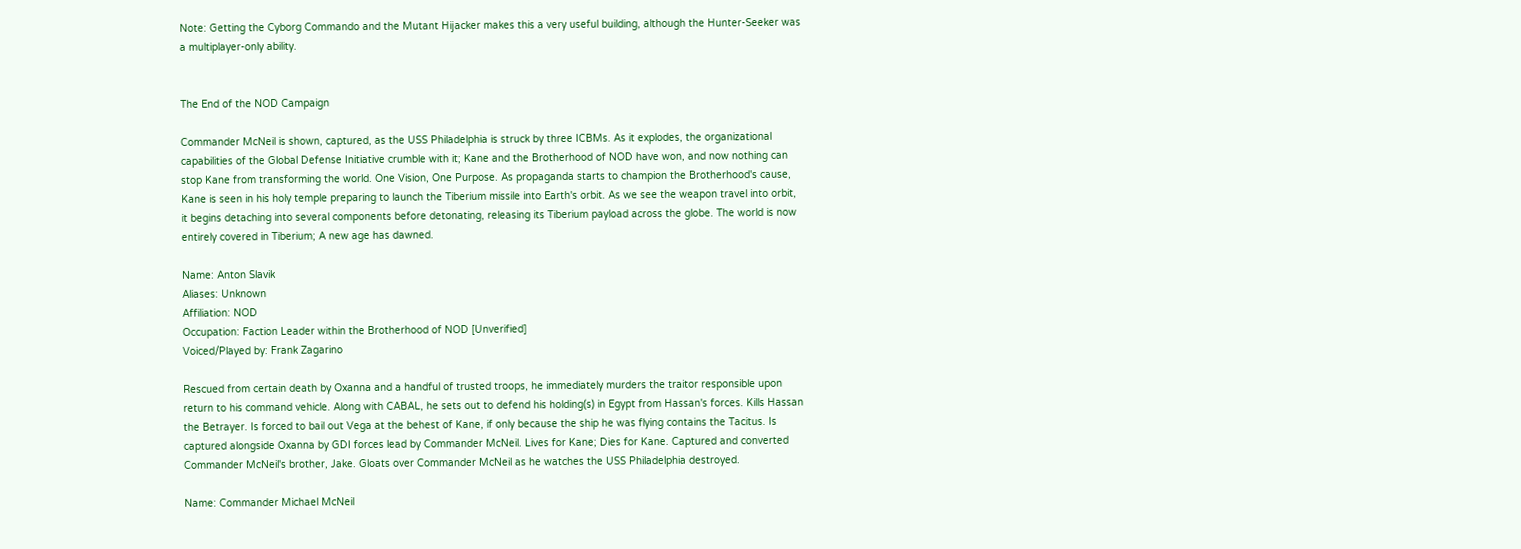Note: Getting the Cyborg Commando and the Mutant Hijacker makes this a very useful building, although the Hunter-Seeker was a multiplayer-only ability.


The End of the NOD Campaign

Commander McNeil is shown, captured, as the USS Philadelphia is struck by three ICBMs. As it explodes, the organizational capabilities of the Global Defense Initiative crumble with it; Kane and the Brotherhood of NOD have won, and now nothing can stop Kane from transforming the world. One Vision, One Purpose. As propaganda starts to champion the Brotherhood's cause, Kane is seen in his holy temple preparing to launch the Tiberium missile into Earth's orbit. As we see the weapon travel into orbit, it begins detaching into several components before detonating, releasing its Tiberium payload across the globe. The world is now entirely covered in Tiberium; A new age has dawned.

Name: Anton Slavik
Aliases: Unknown
Affiliation: NOD
Occupation: Faction Leader within the Brotherhood of NOD [Unverified]
Voiced/Played by: Frank Zagarino

Rescued from certain death by Oxanna and a handful of trusted troops, he immediately murders the traitor responsible upon return to his command vehicle. Along with CABAL, he sets out to defend his holding(s) in Egypt from Hassan's forces. Kills Hassan the Betrayer. Is forced to bail out Vega at the behest of Kane, if only because the ship he was flying contains the Tacitus. Is captured alongside Oxanna by GDI forces lead by Commander McNeil. Lives for Kane; Dies for Kane. Captured and converted Commander McNeil's brother, Jake. Gloats over Commander McNeil as he watches the USS Philadelphia destroyed.

Name: Commander Michael McNeil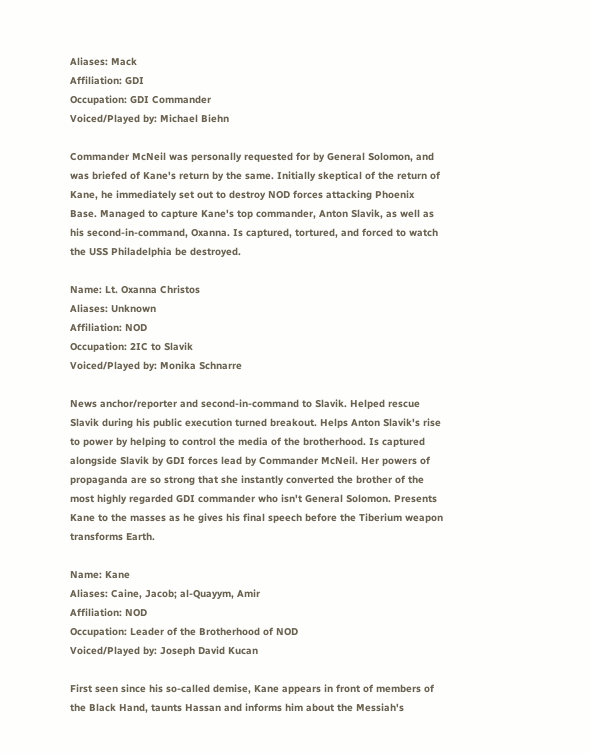Aliases: Mack
Affiliation: GDI
Occupation: GDI Commander
Voiced/Played by: Michael Biehn

Commander McNeil was personally requested for by General Solomon, and was briefed of Kane's return by the same. Initially skeptical of the return of Kane, he immediately set out to destroy NOD forces attacking Phoenix Base. Managed to capture Kane's top commander, Anton Slavik, as well as his second-in-command, Oxanna. Is captured, tortured, and forced to watch the USS Philadelphia be destroyed.

Name: Lt. Oxanna Christos
Aliases: Unknown
Affiliation: NOD
Occupation: 2IC to Slavik
Voiced/Played by: Monika Schnarre

News anchor/reporter and second-in-command to Slavik. Helped rescue Slavik during his public execution turned breakout. Helps Anton Slavik's rise to power by helping to control the media of the brotherhood. Is captured alongside Slavik by GDI forces lead by Commander McNeil. Her powers of propaganda are so strong that she instantly converted the brother of the most highly regarded GDI commander who isn't General Solomon. Presents Kane to the masses as he gives his final speech before the Tiberium weapon transforms Earth.

Name: Kane
Aliases: Caine, Jacob; al-Quayym, Amir
Affiliation: NOD
Occupation: Leader of the Brotherhood of NOD
Voiced/Played by: Joseph David Kucan

First seen since his so-called demise, Kane appears in front of members of the Black Hand, taunts Hassan and informs him about the Messiah's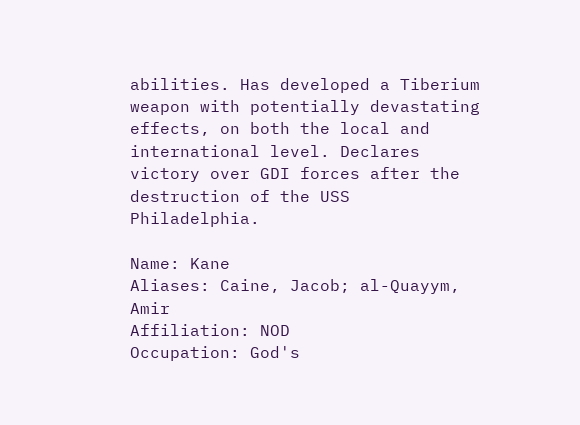abilities. Has developed a Tiberium weapon with potentially devastating effects, on both the local and international level. Declares victory over GDI forces after the destruction of the USS Philadelphia.

Name: Kane
Aliases: Caine, Jacob; al-Quayym, Amir
Affiliation: NOD
Occupation: God's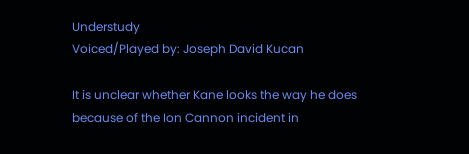Understudy
Voiced/Played by: Joseph David Kucan

It is unclear whether Kane looks the way he does because of the Ion Cannon incident in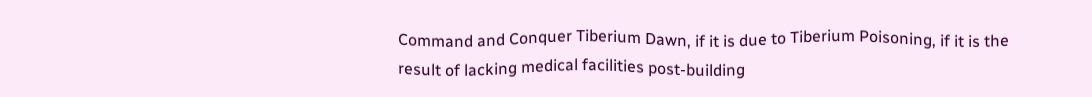Command and Conquer Tiberium Dawn, if it is due to Tiberium Poisoning, if it is the result of lacking medical facilities post-building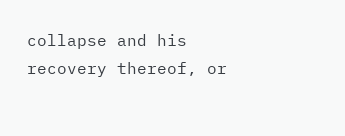collapse and his recovery thereof, or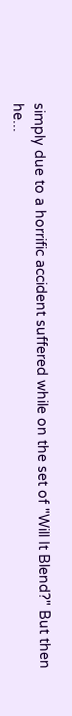simply due to a horrific accident suffered while on the set of "Will It Blend?" But then he...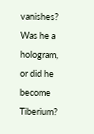vanishes? Was he a hologram, or did he become Tiberium?